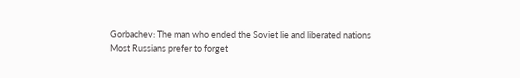Gorbachev: The man who ended the Soviet lie and liberated nations
Most Russians prefer to forget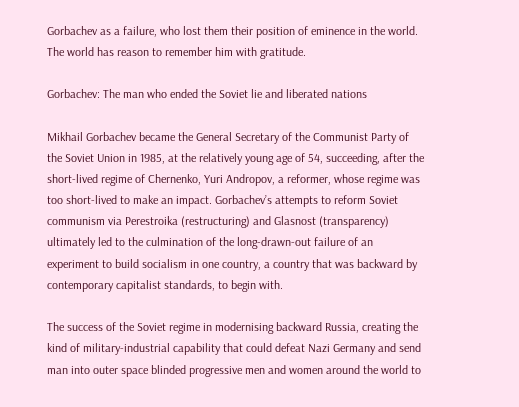Gorbachev as a failure, who lost them their position of eminence in the world. The world has reason to remember him with gratitude.

Gorbachev: The man who ended the Soviet lie and liberated nations

Mikhail Gorbachev became the General Secretary of the Communist Party of the Soviet Union in 1985, at the relatively young age of 54, succeeding, after the short-lived regime of Chernenko, Yuri Andropov, a reformer, whose regime was too short-lived to make an impact. Gorbachev’s attempts to reform Soviet communism via Perestroika (restructuring) and Glasnost (transparency) ultimately led to the culmination of the long-drawn-out failure of an experiment to build socialism in one country, a country that was backward by contemporary capitalist standards, to begin with.

The success of the Soviet regime in modernising backward Russia, creating the kind of military-industrial capability that could defeat Nazi Germany and send man into outer space blinded progressive men and women around the world to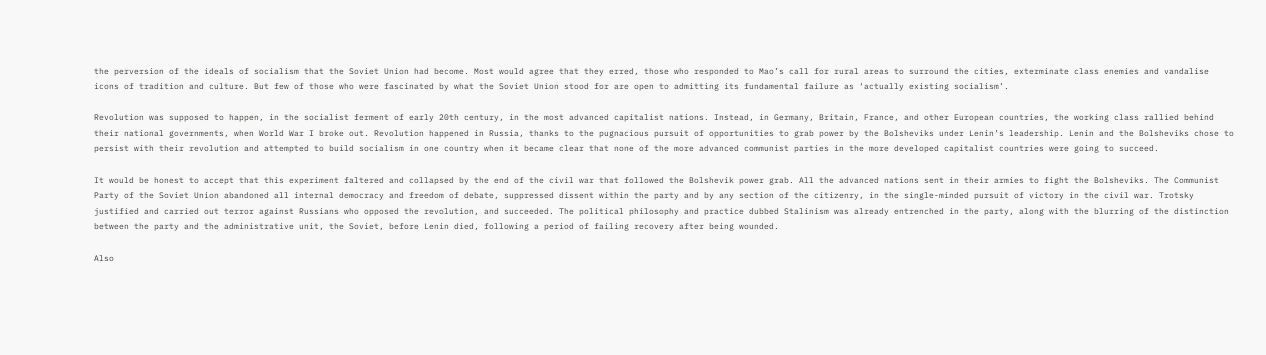the perversion of the ideals of socialism that the Soviet Union had become. Most would agree that they erred, those who responded to Mao’s call for rural areas to surround the cities, exterminate class enemies and vandalise icons of tradition and culture. But few of those who were fascinated by what the Soviet Union stood for are open to admitting its fundamental failure as ‘actually existing socialism’.

Revolution was supposed to happen, in the socialist ferment of early 20th century, in the most advanced capitalist nations. Instead, in Germany, Britain, France, and other European countries, the working class rallied behind their national governments, when World War I broke out. Revolution happened in Russia, thanks to the pugnacious pursuit of opportunities to grab power by the Bolsheviks under Lenin’s leadership. Lenin and the Bolsheviks chose to persist with their revolution and attempted to build socialism in one country when it became clear that none of the more advanced communist parties in the more developed capitalist countries were going to succeed.

It would be honest to accept that this experiment faltered and collapsed by the end of the civil war that followed the Bolshevik power grab. All the advanced nations sent in their armies to fight the Bolsheviks. The Communist Party of the Soviet Union abandoned all internal democracy and freedom of debate, suppressed dissent within the party and by any section of the citizenry, in the single-minded pursuit of victory in the civil war. Trotsky justified and carried out terror against Russians who opposed the revolution, and succeeded. The political philosophy and practice dubbed Stalinism was already entrenched in the party, along with the blurring of the distinction between the party and the administrative unit, the Soviet, before Lenin died, following a period of failing recovery after being wounded.

Also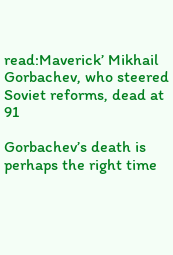read:Maverick’ Mikhail Gorbachev, who steered Soviet reforms, dead at 91

Gorbachev’s death is perhaps the right time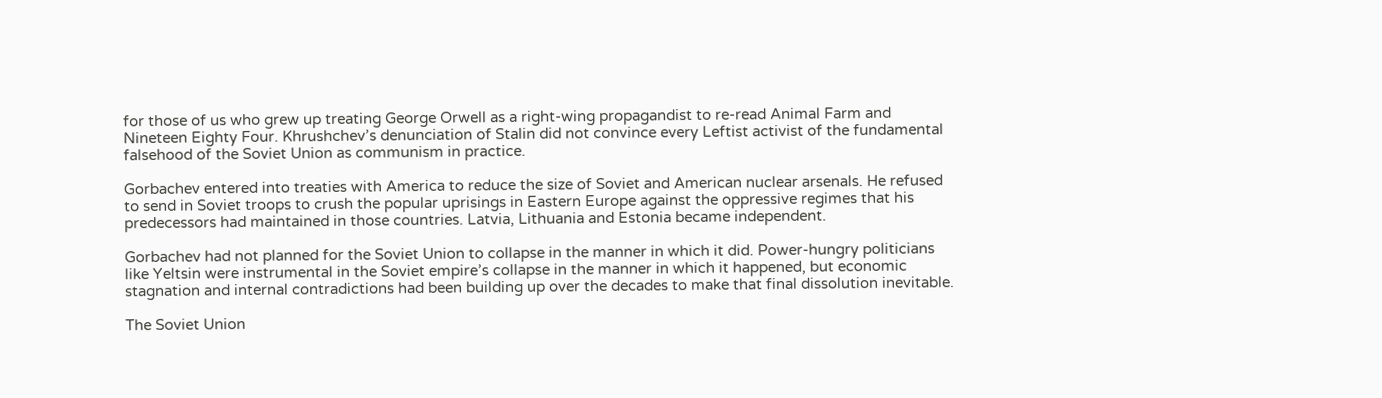for those of us who grew up treating George Orwell as a right-wing propagandist to re-read Animal Farm and Nineteen Eighty Four. Khrushchev’s denunciation of Stalin did not convince every Leftist activist of the fundamental falsehood of the Soviet Union as communism in practice.

Gorbachev entered into treaties with America to reduce the size of Soviet and American nuclear arsenals. He refused to send in Soviet troops to crush the popular uprisings in Eastern Europe against the oppressive regimes that his predecessors had maintained in those countries. Latvia, Lithuania and Estonia became independent.

Gorbachev had not planned for the Soviet Union to collapse in the manner in which it did. Power-hungry politicians like Yeltsin were instrumental in the Soviet empire’s collapse in the manner in which it happened, but economic stagnation and internal contradictions had been building up over the decades to make that final dissolution inevitable.

The Soviet Union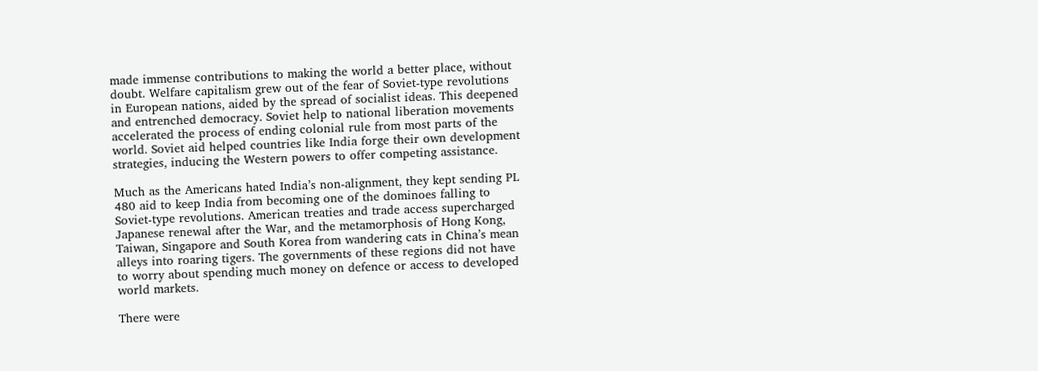made immense contributions to making the world a better place, without doubt. Welfare capitalism grew out of the fear of Soviet-type revolutions in European nations, aided by the spread of socialist ideas. This deepened and entrenched democracy. Soviet help to national liberation movements accelerated the process of ending colonial rule from most parts of the world. Soviet aid helped countries like India forge their own development strategies, inducing the Western powers to offer competing assistance.

Much as the Americans hated India’s non-alignment, they kept sending PL 480 aid to keep India from becoming one of the dominoes falling to Soviet-type revolutions. American treaties and trade access supercharged Japanese renewal after the War, and the metamorphosis of Hong Kong, Taiwan, Singapore and South Korea from wandering cats in China’s mean alleys into roaring tigers. The governments of these regions did not have to worry about spending much money on defence or access to developed world markets.

There were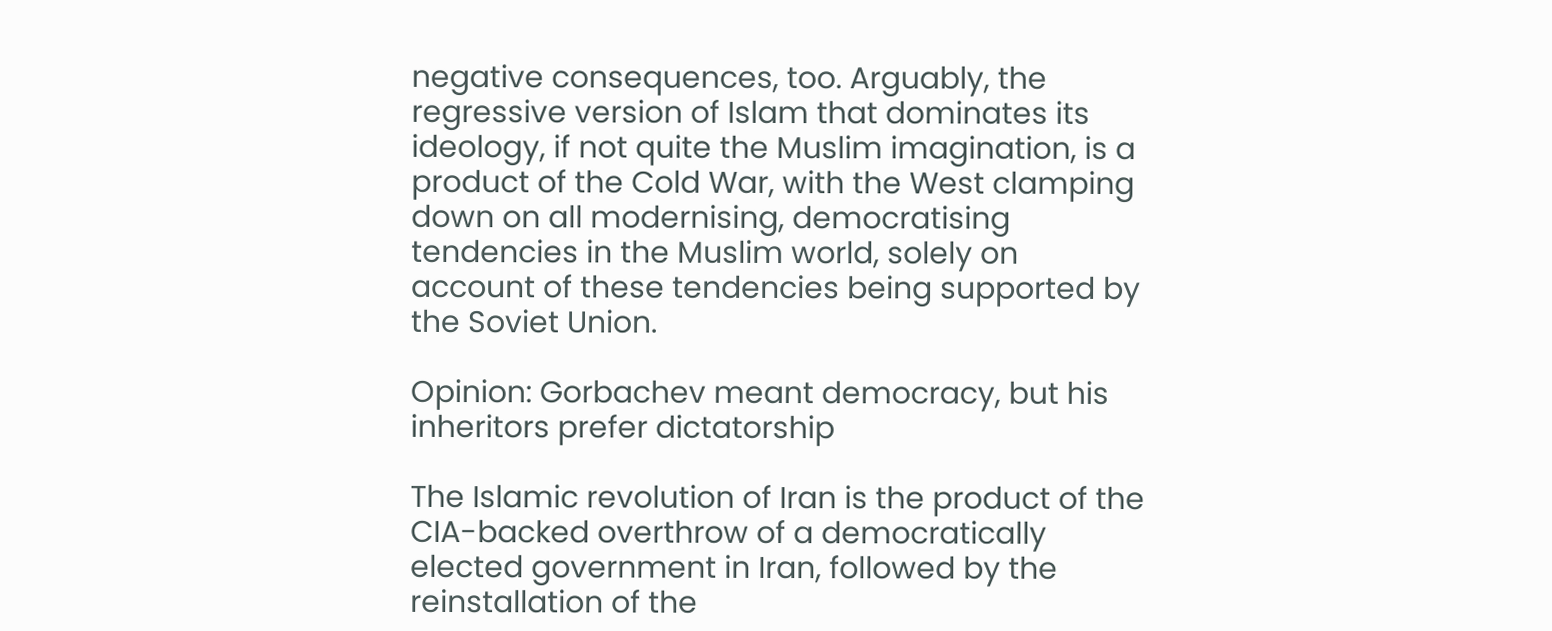negative consequences, too. Arguably, the regressive version of Islam that dominates its ideology, if not quite the Muslim imagination, is a product of the Cold War, with the West clamping down on all modernising, democratising tendencies in the Muslim world, solely on account of these tendencies being supported by the Soviet Union.

Opinion: Gorbachev meant democracy, but his inheritors prefer dictatorship

The Islamic revolution of Iran is the product of the CIA-backed overthrow of a democratically elected government in Iran, followed by the reinstallation of the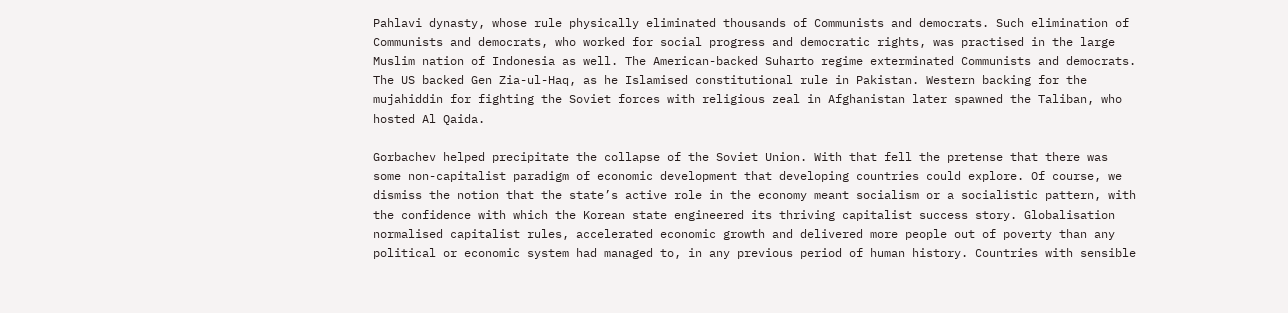Pahlavi dynasty, whose rule physically eliminated thousands of Communists and democrats. Such elimination of Communists and democrats, who worked for social progress and democratic rights, was practised in the large Muslim nation of Indonesia as well. The American-backed Suharto regime exterminated Communists and democrats. The US backed Gen Zia-ul-Haq, as he Islamised constitutional rule in Pakistan. Western backing for the mujahiddin for fighting the Soviet forces with religious zeal in Afghanistan later spawned the Taliban, who hosted Al Qaida.

Gorbachev helped precipitate the collapse of the Soviet Union. With that fell the pretense that there was some non-capitalist paradigm of economic development that developing countries could explore. Of course, we dismiss the notion that the state’s active role in the economy meant socialism or a socialistic pattern, with the confidence with which the Korean state engineered its thriving capitalist success story. Globalisation normalised capitalist rules, accelerated economic growth and delivered more people out of poverty than any political or economic system had managed to, in any previous period of human history. Countries with sensible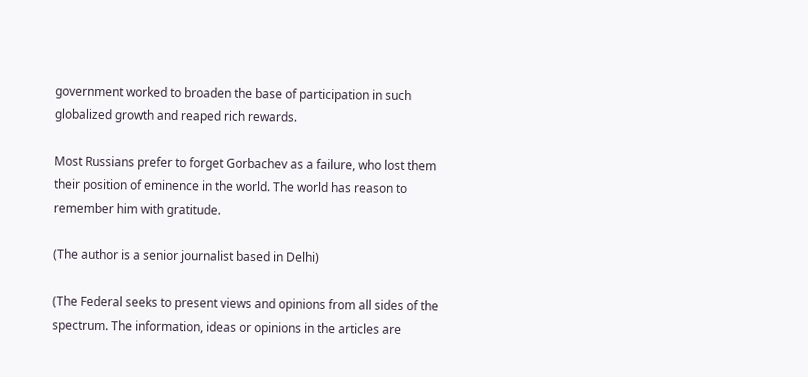government worked to broaden the base of participation in such globalized growth and reaped rich rewards.

Most Russians prefer to forget Gorbachev as a failure, who lost them their position of eminence in the world. The world has reason to remember him with gratitude.

(The author is a senior journalist based in Delhi)

(The Federal seeks to present views and opinions from all sides of the spectrum. The information, ideas or opinions in the articles are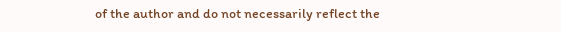of the author and do not necessarily reflect the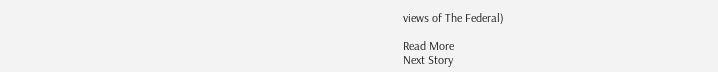views of The Federal)

Read More
Next Story